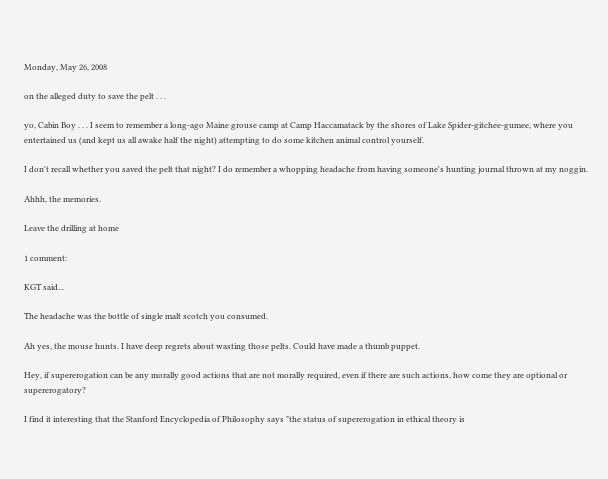Monday, May 26, 2008

on the alleged duty to save the pelt . . .

yo, Cabin Boy . . . I seem to remember a long-ago Maine grouse camp at Camp Haccamatack by the shores of Lake Spider-gitchee-gumee, where you entertained us (and kept us all awake half the night) attempting to do some kitchen animal control yourself.

I don't recall whether you saved the pelt that night? I do remember a whopping headache from having someone's hunting journal thrown at my noggin.

Ahhh, the memories.

Leave the drilling at home

1 comment:

KGT said...

The headache was the bottle of single malt scotch you consumed.

Ah yes, the mouse hunts. I have deep regrets about wasting those pelts. Could have made a thumb puppet.

Hey, if supererogation can be any morally good actions that are not morally required, even if there are such actions, how come they are optional or supererogatory?

I find it interesting that the Stanford Encyclopedia of Philosophy says "the status of supererogation in ethical theory is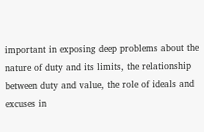important in exposing deep problems about the nature of duty and its limits, the relationship between duty and value, the role of ideals and excuses in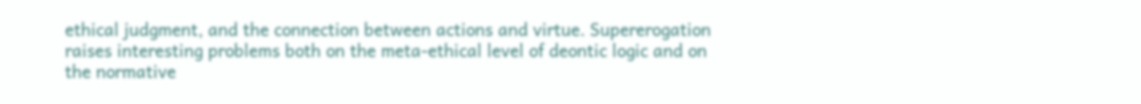ethical judgment, and the connection between actions and virtue. Supererogation raises interesting problems both on the meta-ethical level of deontic logic and on the normative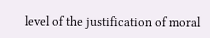level of the justification of moral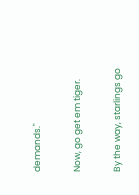demands."

Now, go get em tiger.

By the way, starlings go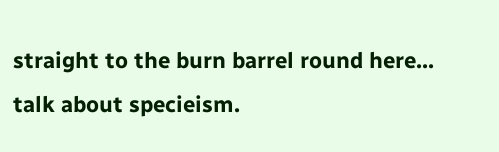straight to the burn barrel round here... talk about specieism.